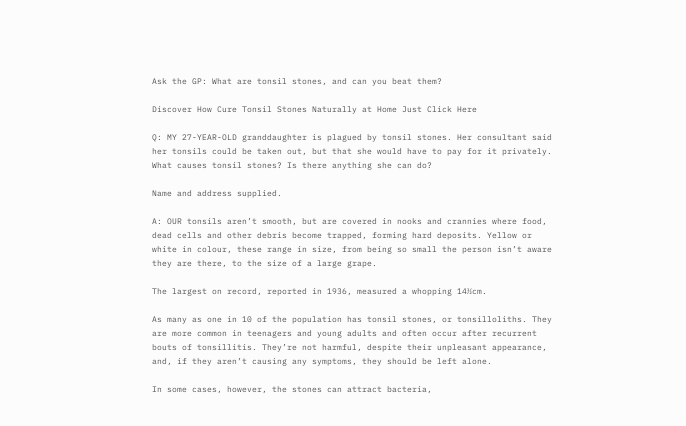Ask the GP: What are tonsil stones, and can you beat them?

Discover How Cure Tonsil Stones Naturally at Home Just Click Here

Q: MY 27-YEAR-OLD granddaughter is plagued by tonsil stones. Her consultant said her tonsils could be taken out, but that she would have to pay for it privately. What causes tonsil stones? Is there anything she can do?

Name and address supplied.

A: OUR tonsils aren’t smooth, but are covered in nooks and crannies where food, dead cells and other debris become trapped, forming hard deposits. Yellow or white in colour, these range in size, from being so small the person isn’t aware they are there, to the size of a large grape.

The largest on record, reported in 1936, measured a whopping 14½cm.

As many as one in 10 of the population has tonsil stones, or tonsilloliths. They are more common in teenagers and young adults and often occur after recurrent bouts of tonsillitis. They’re not harmful, despite their unpleasant appearance, and, if they aren’t causing any symptoms, they should be left alone.

In some cases, however, the stones can attract bacteria,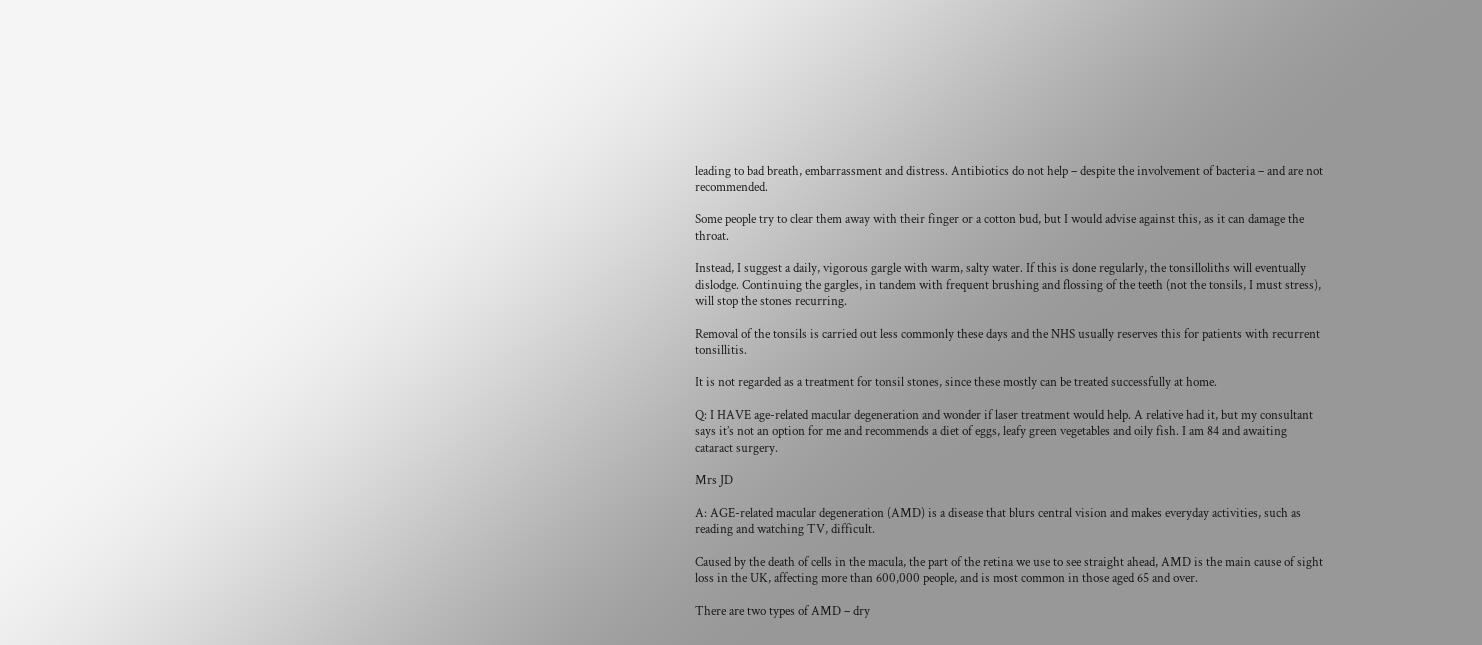leading to bad breath, embarrassment and distress. Antibiotics do not help – despite the involvement of bacteria – and are not recommended.

Some people try to clear them away with their finger or a cotton bud, but I would advise against this, as it can damage the throat.

Instead, I suggest a daily, vigorous gargle with warm, salty water. If this is done regularly, the tonsilloliths will eventually dislodge. Continuing the gargles, in tandem with frequent brushing and flossing of the teeth (not the tonsils, I must stress), will stop the stones recurring.

Removal of the tonsils is carried out less commonly these days and the NHS usually reserves this for patients with recurrent tonsillitis.

It is not regarded as a treatment for tonsil stones, since these mostly can be treated successfully at home.

Q: I HAVE age-related macular degeneration and wonder if laser treatment would help. A relative had it, but my consultant says it’s not an option for me and recommends a diet of eggs, leafy green vegetables and oily fish. I am 84 and awaiting cataract surgery.

Mrs JD

A: AGE-related macular degeneration (AMD) is a disease that blurs central vision and makes everyday activities, such as reading and watching TV, difficult.

Caused by the death of cells in the macula, the part of the retina we use to see straight ahead, AMD is the main cause of sight loss in the UK, affecting more than 600,000 people, and is most common in those aged 65 and over.

There are two types of AMD – dry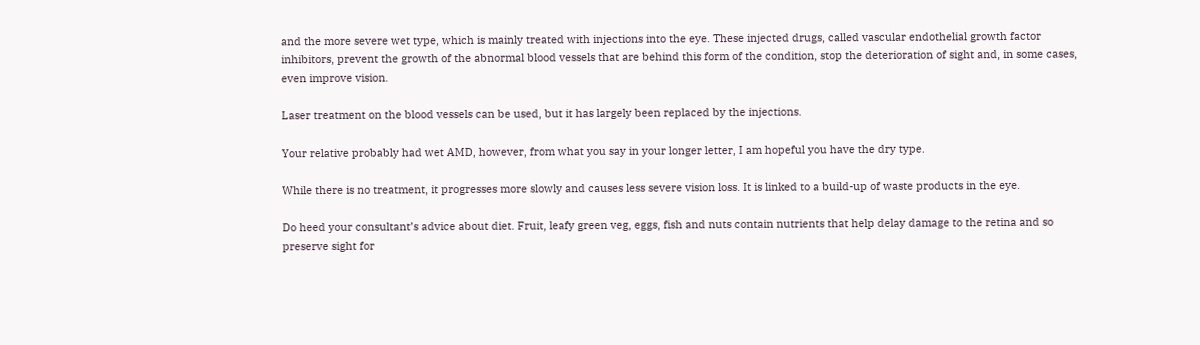and the more severe wet type, which is mainly treated with injections into the eye. These injected drugs, called vascular endothelial growth factor inhibitors, prevent the growth of the abnormal blood vessels that are behind this form of the condition, stop the deterioration of sight and, in some cases, even improve vision.

Laser treatment on the blood vessels can be used, but it has largely been replaced by the injections.

Your relative probably had wet AMD, however, from what you say in your longer letter, I am hopeful you have the dry type.

While there is no treatment, it progresses more slowly and causes less severe vision loss. It is linked to a build-up of waste products in the eye.

Do heed your consultant’s advice about diet. Fruit, leafy green veg, eggs, fish and nuts contain nutrients that help delay damage to the retina and so preserve sight for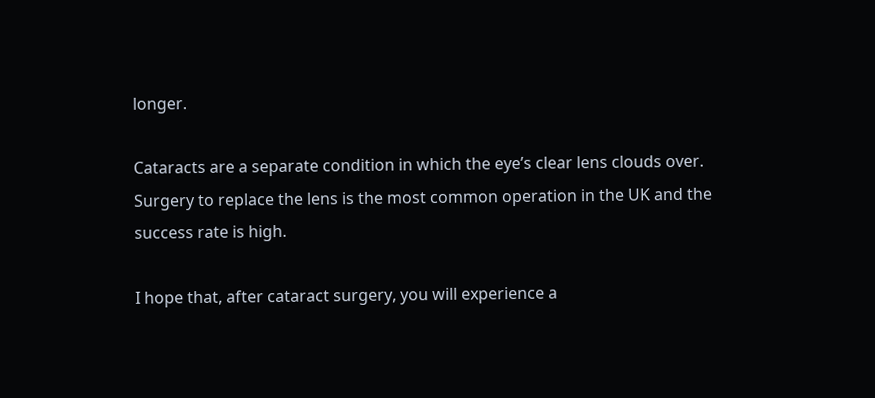longer.

Cataracts are a separate condition in which the eye’s clear lens clouds over. Surgery to replace the lens is the most common operation in the UK and the success rate is high.

I hope that, after cataract surgery, you will experience a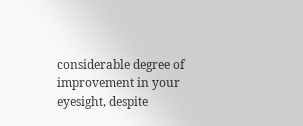considerable degree of improvement in your eyesight, despite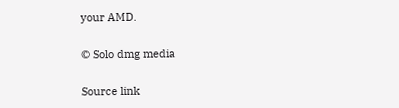your AMD.

© Solo dmg media

Source link